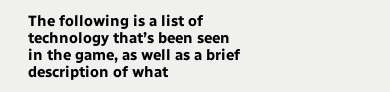The following is a list of technology that’s been seen in the game, as well as a brief description of what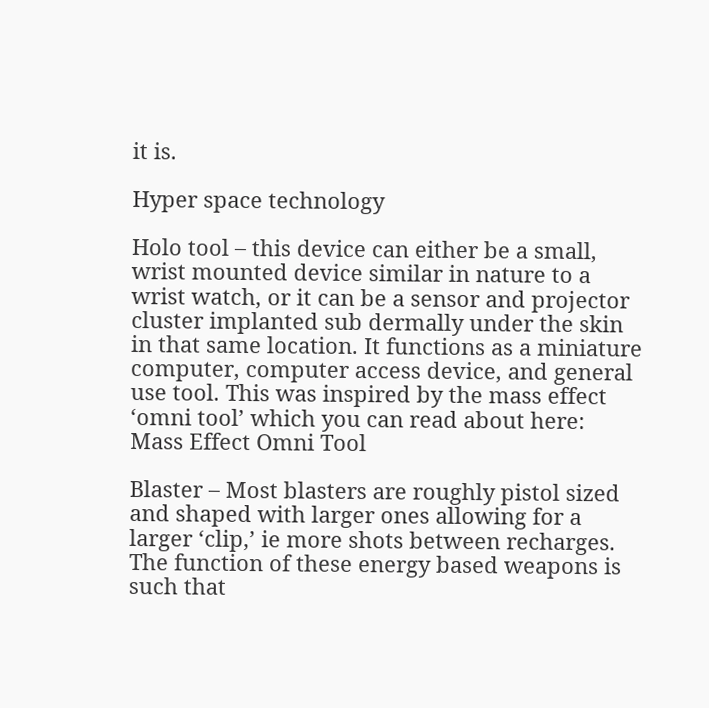it is.

Hyper space technology

Holo tool – this device can either be a small, wrist mounted device similar in nature to a wrist watch, or it can be a sensor and projector cluster implanted sub dermally under the skin in that same location. It functions as a miniature computer, computer access device, and general use tool. This was inspired by the mass effect ‘omni tool’ which you can read about here: Mass Effect Omni Tool

Blaster – Most blasters are roughly pistol sized and shaped with larger ones allowing for a larger ‘clip,’ ie more shots between recharges. The function of these energy based weapons is such that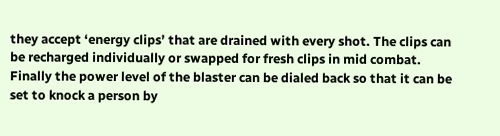they accept ‘energy clips’ that are drained with every shot. The clips can be recharged individually or swapped for fresh clips in mid combat. Finally the power level of the blaster can be dialed back so that it can be set to knock a person by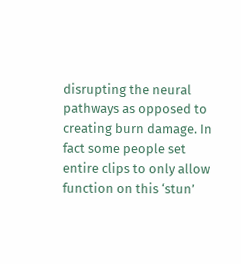disrupting the neural pathways as opposed to creating burn damage. In fact some people set entire clips to only allow function on this ‘stun’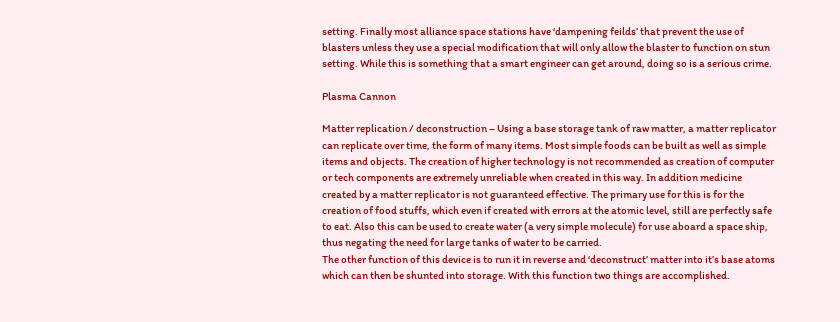setting. Finally most alliance space stations have ‘dampening feilds’ that prevent the use of blasters unless they use a special modification that will only allow the blaster to function on stun setting. While this is something that a smart engineer can get around, doing so is a serious crime.

Plasma Cannon

Matter replication / deconstruction – Using a base storage tank of raw matter, a matter replicator can replicate over time, the form of many items. Most simple foods can be built as well as simple items and objects. The creation of higher technology is not recommended as creation of computer or tech components are extremely unreliable when created in this way. In addition medicine created by a matter replicator is not guaranteed effective. The primary use for this is for the creation of food stuffs, which even if created with errors at the atomic level, still are perfectly safe to eat. Also this can be used to create water (a very simple molecule) for use aboard a space ship, thus negating the need for large tanks of water to be carried.
The other function of this device is to run it in reverse and ‘deconstruct’ matter into it’s base atoms which can then be shunted into storage. With this function two things are accomplished.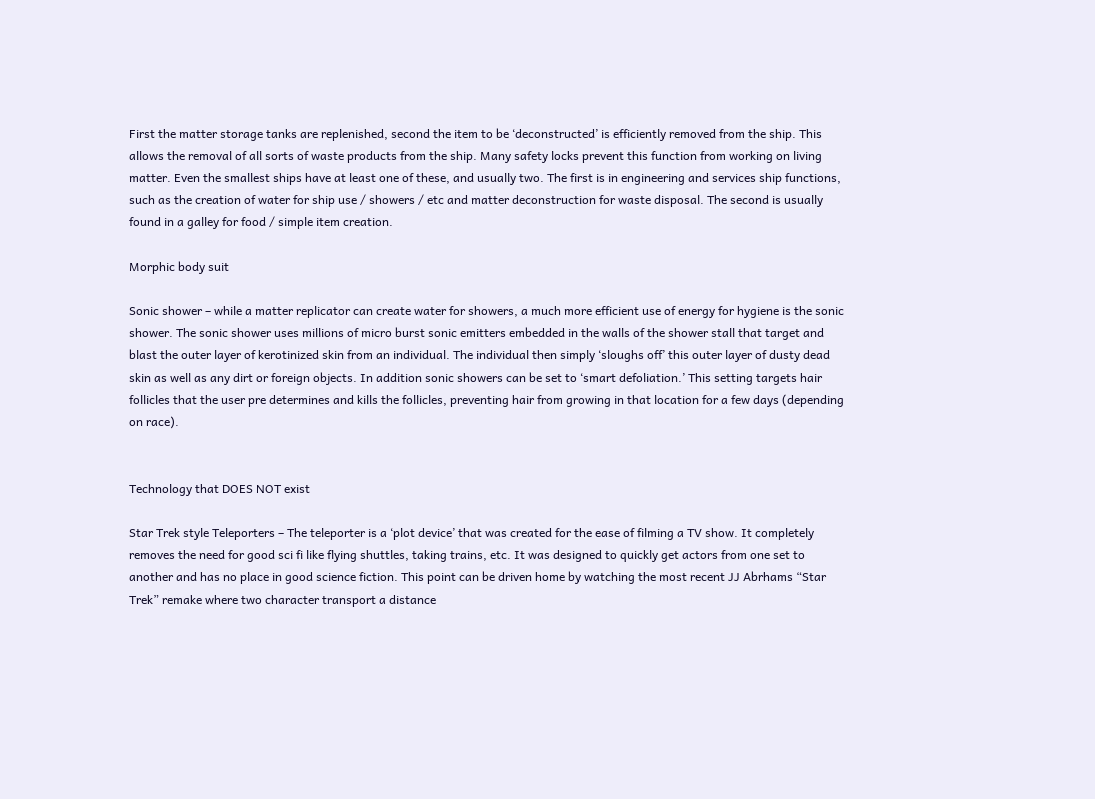First the matter storage tanks are replenished, second the item to be ‘deconstructed’ is efficiently removed from the ship. This allows the removal of all sorts of waste products from the ship. Many safety locks prevent this function from working on living matter. Even the smallest ships have at least one of these, and usually two. The first is in engineering and services ship functions, such as the creation of water for ship use / showers / etc and matter deconstruction for waste disposal. The second is usually found in a galley for food / simple item creation.

Morphic body suit

Sonic shower – while a matter replicator can create water for showers, a much more efficient use of energy for hygiene is the sonic shower. The sonic shower uses millions of micro burst sonic emitters embedded in the walls of the shower stall that target and blast the outer layer of kerotinized skin from an individual. The individual then simply ‘sloughs off’ this outer layer of dusty dead skin as well as any dirt or foreign objects. In addition sonic showers can be set to ‘smart defoliation.’ This setting targets hair follicles that the user pre determines and kills the follicles, preventing hair from growing in that location for a few days (depending on race).


Technology that DOES NOT exist

Star Trek style Teleporters – The teleporter is a ‘plot device’ that was created for the ease of filming a TV show. It completely removes the need for good sci fi like flying shuttles, taking trains, etc. It was designed to quickly get actors from one set to another and has no place in good science fiction. This point can be driven home by watching the most recent JJ Abrhams “Star Trek” remake where two character transport a distance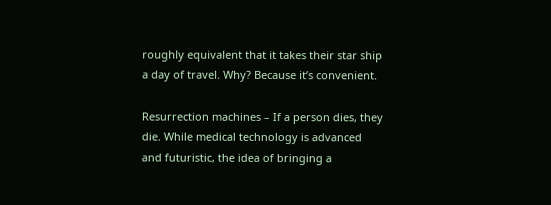roughly equivalent that it takes their star ship a day of travel. Why? Because it’s convenient.

Resurrection machines – If a person dies, they die. While medical technology is advanced and futuristic, the idea of bringing a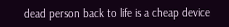dead person back to life is a cheap device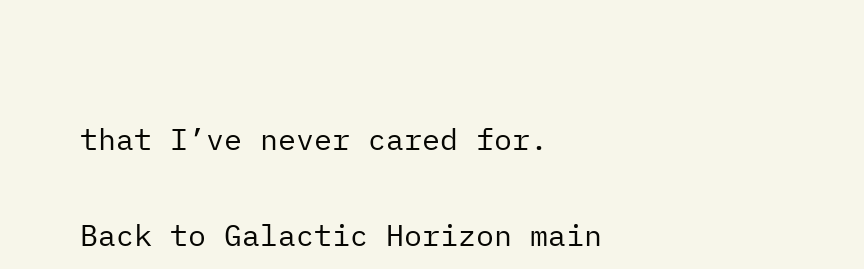that I’ve never cared for.

Back to Galactic Horizon main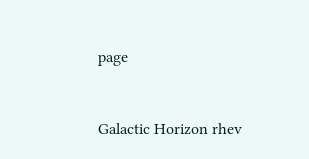page


Galactic Horizon rhev